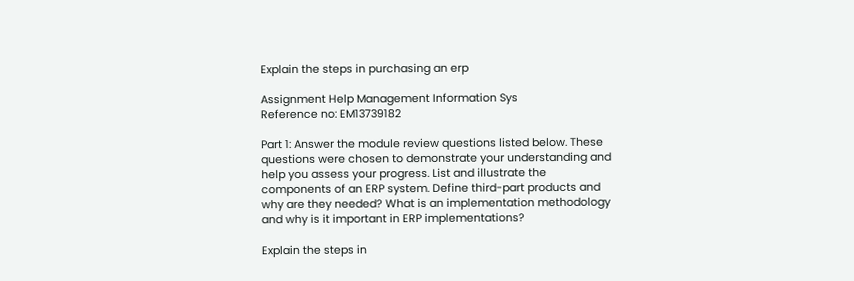Explain the steps in purchasing an erp

Assignment Help Management Information Sys
Reference no: EM13739182

Part 1: Answer the module review questions listed below. These questions were chosen to demonstrate your understanding and help you assess your progress. List and illustrate the components of an ERP system. Define third-part products and why are they needed? What is an implementation methodology and why is it important in ERP implementations?

Explain the steps in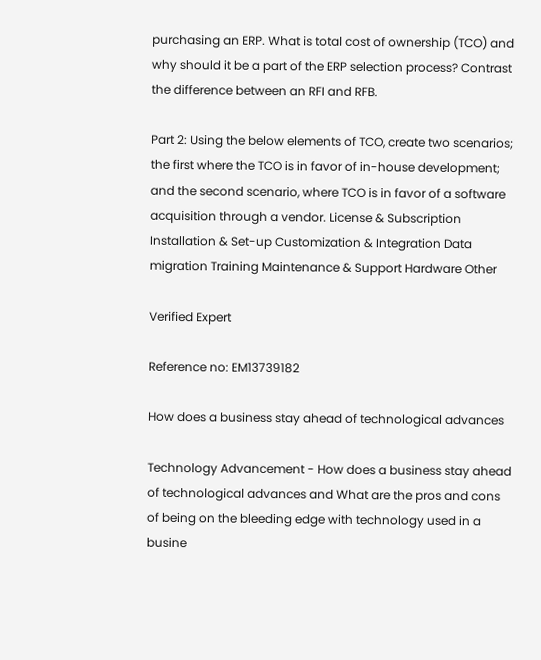purchasing an ERP. What is total cost of ownership (TCO) and why should it be a part of the ERP selection process? Contrast the difference between an RFI and RFB.

Part 2: Using the below elements of TCO, create two scenarios; the first where the TCO is in favor of in-house development; and the second scenario, where TCO is in favor of a software acquisition through a vendor. License & Subscription Installation & Set-up Customization & Integration Data migration Training Maintenance & Support Hardware Other

Verified Expert

Reference no: EM13739182

How does a business stay ahead of technological advances

Technology Advancement - How does a business stay ahead of technological advances and What are the pros and cons of being on the bleeding edge with technology used in a busine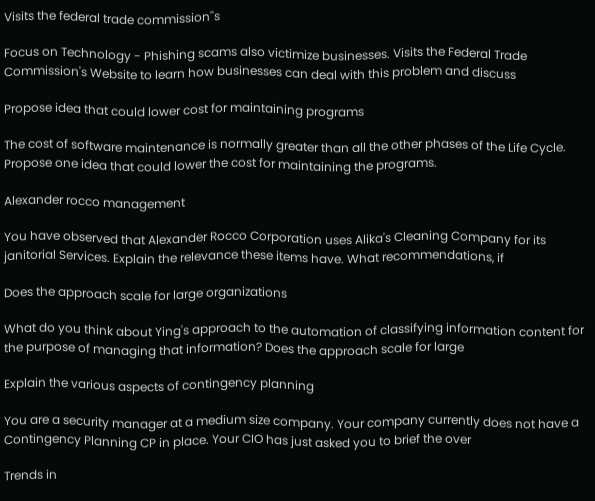Visits the federal trade commission''s

Focus on Technology - Phishing scams also victimize businesses. Visits the Federal Trade Commission's Website to learn how businesses can deal with this problem and discuss

Propose idea that could lower cost for maintaining programs

The cost of software maintenance is normally greater than all the other phases of the Life Cycle. Propose one idea that could lower the cost for maintaining the programs.

Alexander rocco management

You have observed that Alexander Rocco Corporation uses Alika's Cleaning Company for its janitorial Services. Explain the relevance these items have. What recommendations, if

Does the approach scale for large organizations

What do you think about Ying's approach to the automation of classifying information content for the purpose of managing that information? Does the approach scale for large

Explain the various aspects of contingency planning

You are a security manager at a medium size company. Your company currently does not have a Contingency Planning CP in place. Your CIO has just asked you to brief the over

Trends in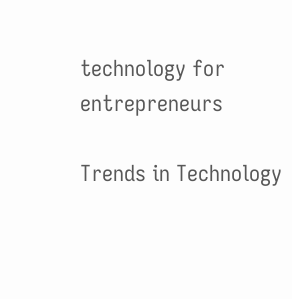technology for entrepreneurs

Trends in Technology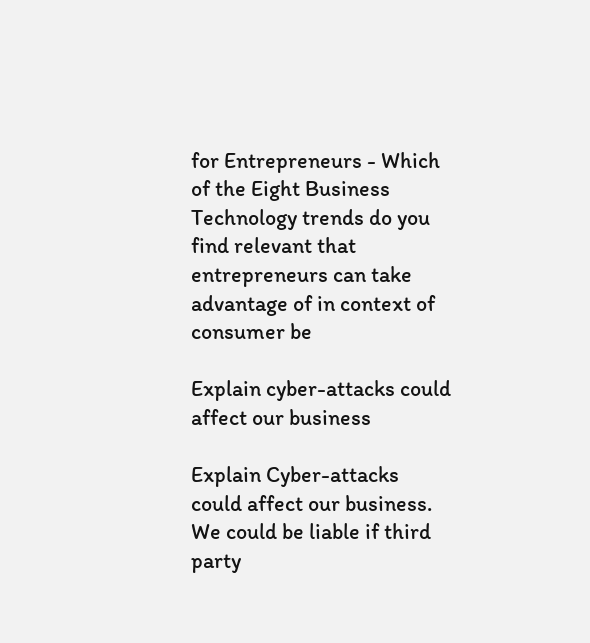for Entrepreneurs - Which of the Eight Business Technology trends do you find relevant that entrepreneurs can take advantage of in context of consumer be

Explain cyber-attacks could affect our business

Explain Cyber-attacks could affect our business. We could be liable if third party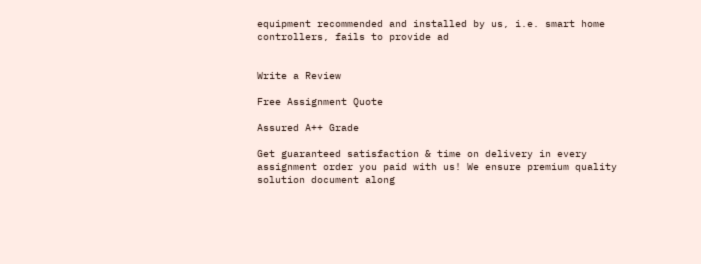equipment recommended and installed by us, i.e. smart home controllers, fails to provide ad


Write a Review

Free Assignment Quote

Assured A++ Grade

Get guaranteed satisfaction & time on delivery in every assignment order you paid with us! We ensure premium quality solution document along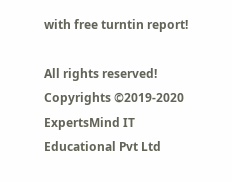with free turntin report!

All rights reserved! Copyrights ©2019-2020 ExpertsMind IT Educational Pvt Ltd